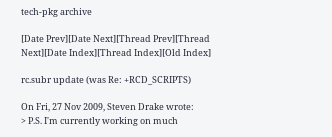tech-pkg archive

[Date Prev][Date Next][Thread Prev][Thread Next][Date Index][Thread Index][Old Index]

rc.subr update (was Re: +RCD_SCRIPTS)

On Fri, 27 Nov 2009, Steven Drake wrote:
> P.S. I'm currently working on much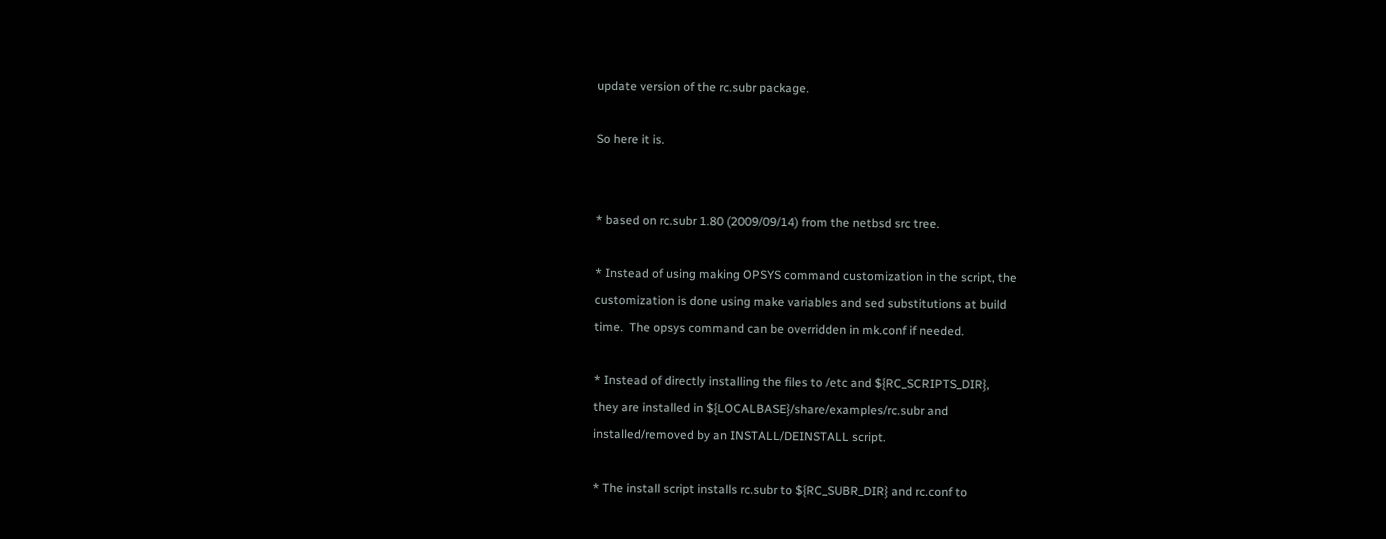update version of the rc.subr package.

So here it is.


* based on rc.subr 1.80 (2009/09/14) from the netbsd src tree.

* Instead of using making OPSYS command customization in the script, the
customization is done using make variables and sed substitutions at build
time.  The opsys command can be overridden in mk.conf if needed.

* Instead of directly installing the files to /etc and ${RC_SCRIPTS_DIR},
they are installed in ${LOCALBASE}/share/examples/rc.subr and
installed/removed by an INSTALL/DEINSTALL script.

* The install script installs rc.subr to ${RC_SUBR_DIR} and rc.conf to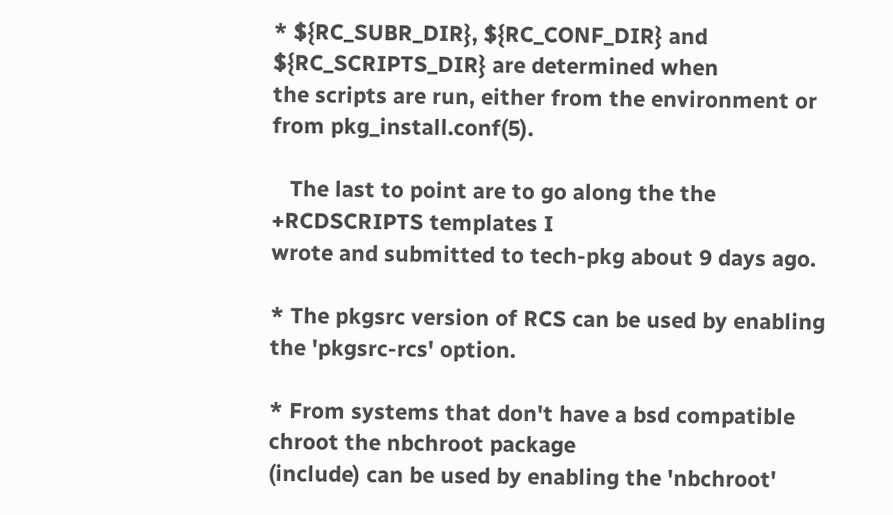* ${RC_SUBR_DIR}, ${RC_CONF_DIR} and ${RC_SCRIPTS_DIR} are determined when
the scripts are run, either from the environment or from pkg_install.conf(5).

   The last to point are to go along the the +RCDSCRIPTS templates I
wrote and submitted to tech-pkg about 9 days ago.

* The pkgsrc version of RCS can be used by enabling the 'pkgsrc-rcs' option.

* From systems that don't have a bsd compatible chroot the nbchroot package
(include) can be used by enabling the 'nbchroot'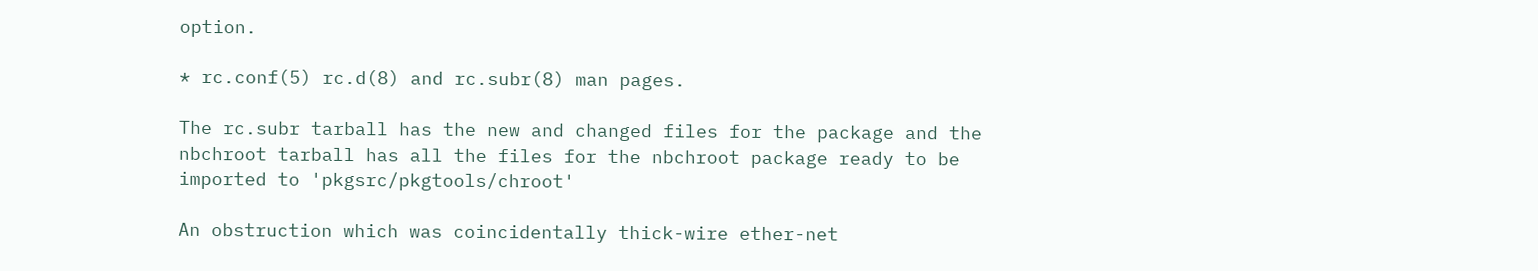option.

* rc.conf(5) rc.d(8) and rc.subr(8) man pages.

The rc.subr tarball has the new and changed files for the package and the
nbchroot tarball has all the files for the nbchroot package ready to be
imported to 'pkgsrc/pkgtools/chroot'

An obstruction which was coincidentally thick-wire ether-net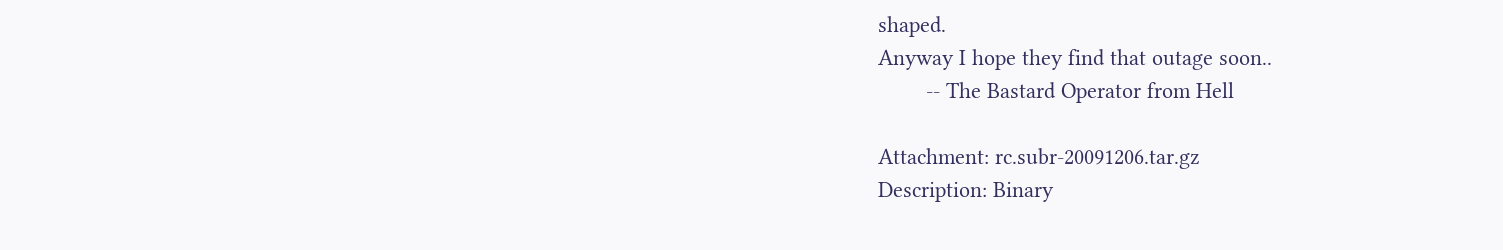shaped.
Anyway I hope they find that outage soon..
        -- The Bastard Operator from Hell

Attachment: rc.subr-20091206.tar.gz
Description: Binary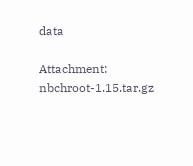data

Attachment: nbchroot-1.15.tar.gz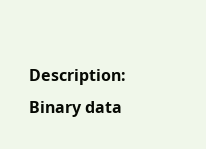Description: Binary data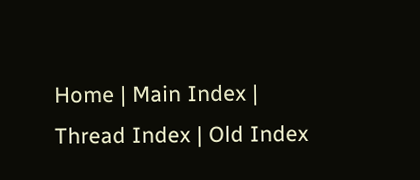Home | Main Index | Thread Index | Old Index